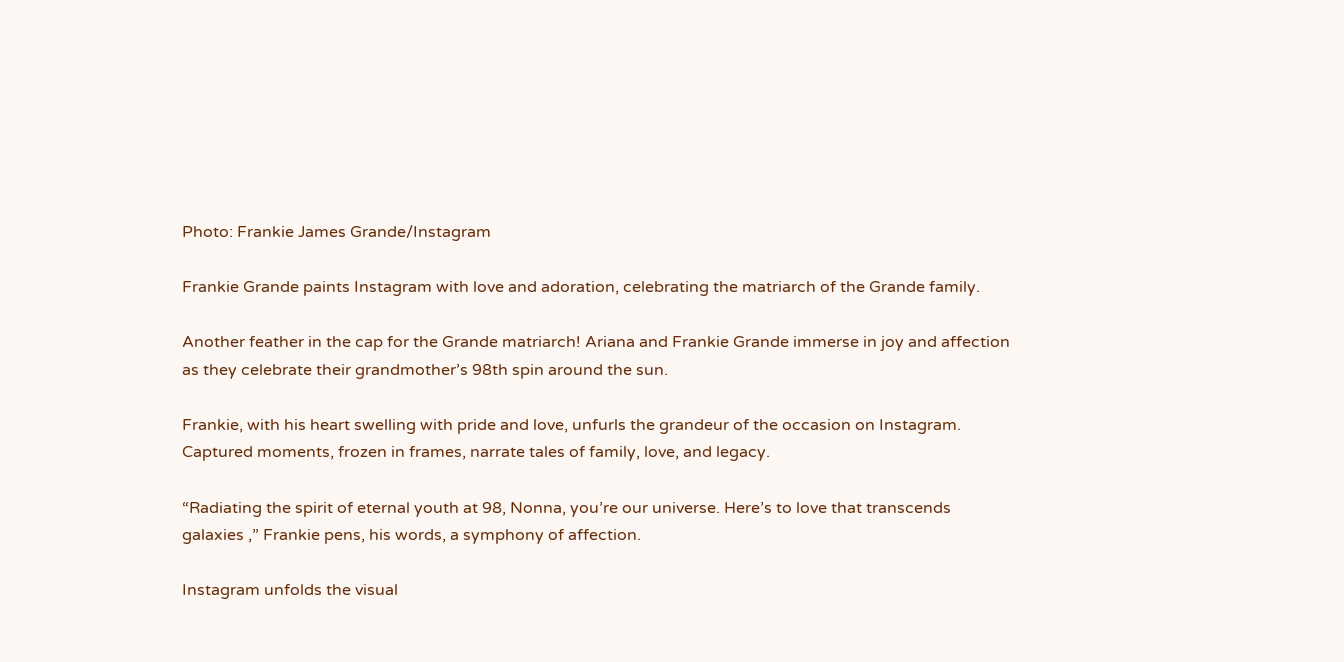Photo: Frankie James Grande/Instagram

Frankie Grande paints Instagram with love and adoration, celebrating the matriarch of the Grande family.

Another feather in the cap for the Grande matriarch! Ariana and Frankie Grande immerse in joy and affection as they celebrate their grandmother’s 98th spin around the sun.

Frankie, with his heart swelling with pride and love, unfurls the grandeur of the occasion on Instagram. Captured moments, frozen in frames, narrate tales of family, love, and legacy.

“Radiating the spirit of eternal youth at 98, Nonna, you’re our universe. Here’s to love that transcends galaxies ,” Frankie pens, his words, a symphony of affection.

Instagram unfolds the visual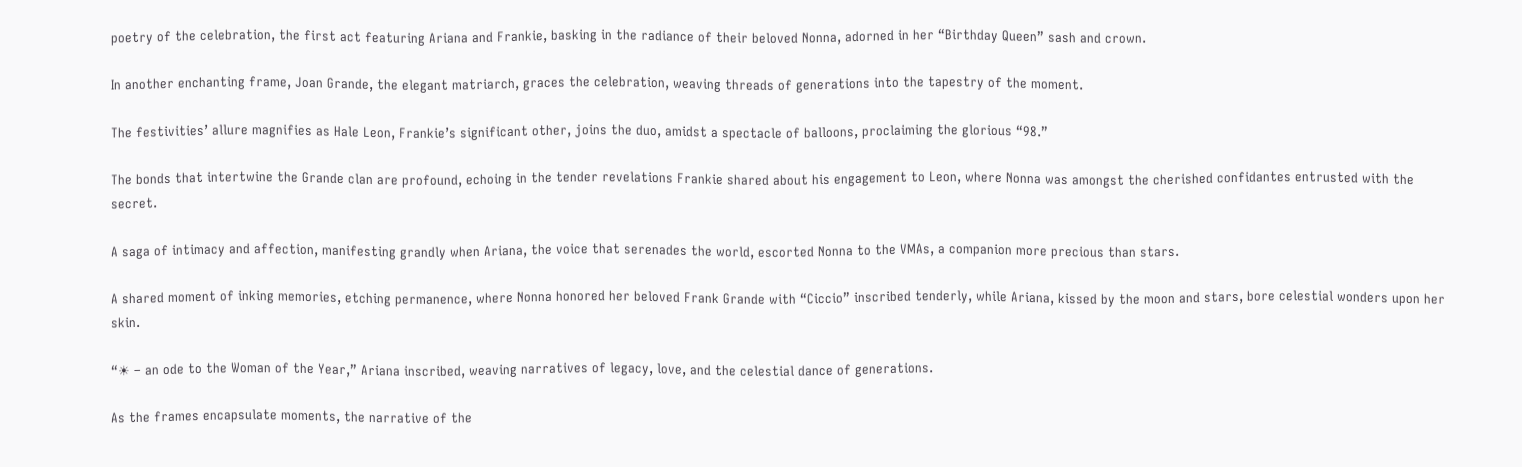poetry of the celebration, the first act featuring Ariana and Frankie, basking in the radiance of their beloved Nonna, adorned in her “Birthday Queen” sash and crown.

In another enchanting frame, Joan Grande, the elegant matriarch, graces the celebration, weaving threads of generations into the tapestry of the moment.

The festivities’ allure magnifies as Hale Leon, Frankie’s significant other, joins the duo, amidst a spectacle of balloons, proclaiming the glorious “98.”

The bonds that intertwine the Grande clan are profound, echoing in the tender revelations Frankie shared about his engagement to Leon, where Nonna was amongst the cherished confidantes entrusted with the secret.

A saga of intimacy and affection, manifesting grandly when Ariana, the voice that serenades the world, escorted Nonna to the VMAs, a companion more precious than stars.

A shared moment of inking memories, etching permanence, where Nonna honored her beloved Frank Grande with “Ciccio” inscribed tenderly, while Ariana, kissed by the moon and stars, bore celestial wonders upon her skin.

“☀ – an ode to the Woman of the Year,” Ariana inscribed, weaving narratives of legacy, love, and the celestial dance of generations.

As the frames encapsulate moments, the narrative of the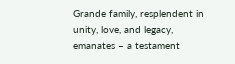Grande family, resplendent in unity, love, and legacy, emanates – a testament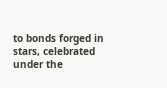to bonds forged in stars, celebrated under the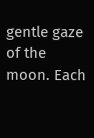gentle gaze of the moon. Each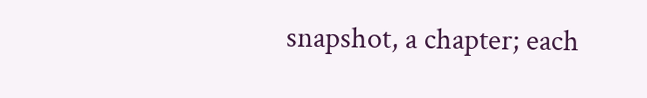snapshot, a chapter; each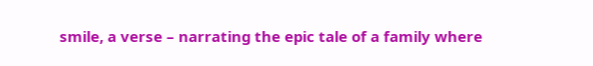smile, a verse – narrating the epic tale of a family where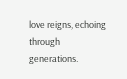love reigns, echoing through generations.